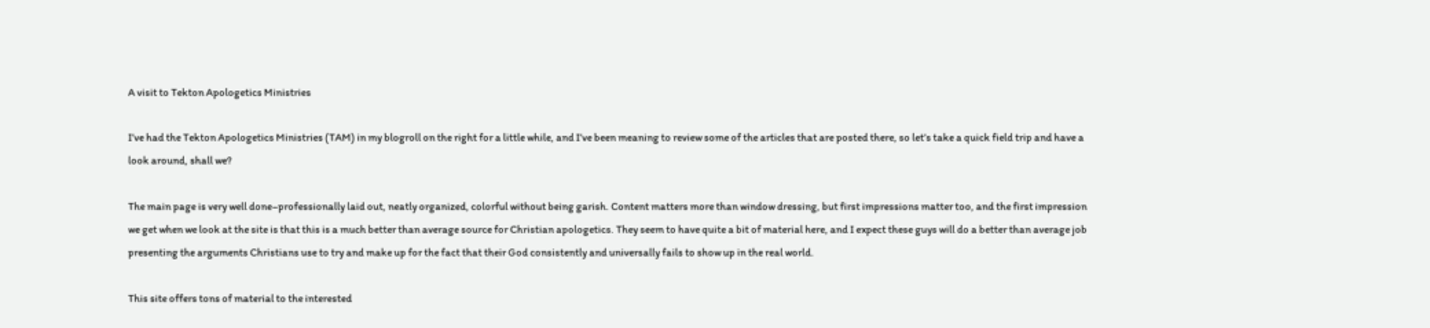A visit to Tekton Apologetics Ministries

I’ve had the Tekton Apologetics Ministries (TAM) in my blogroll on the right for a little while, and I’ve been meaning to review some of the articles that are posted there, so let’s take a quick field trip and have a look around, shall we?

The main page is very well done–professionally laid out, neatly organized, colorful without being garish. Content matters more than window dressing, but first impressions matter too, and the first impression we get when we look at the site is that this is a much better than average source for Christian apologetics. They seem to have quite a bit of material here, and I expect these guys will do a better than average job presenting the arguments Christians use to try and make up for the fact that their God consistently and universally fails to show up in the real world.

This site offers tons of material to the interested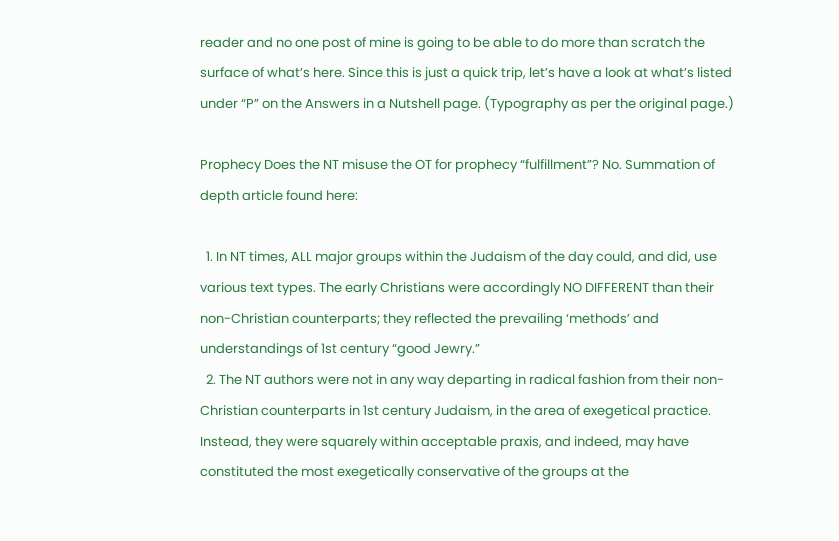reader and no one post of mine is going to be able to do more than scratch the surface of what’s here. Since this is just a quick trip, let’s have a look at what’s listed under “P” on the Answers in a Nutshell page. (Typography as per the original page.)

Prophecy Does the NT misuse the OT for prophecy “fulfillment”? No. Summation of depth article found here:

  1. In NT times, ALL major groups within the Judaism of the day could, and did, use various text types. The early Christians were accordingly NO DIFFERENT than their non-Christian counterparts; they reflected the prevailing ‘methods’ and understandings of 1st century “good Jewry.”
  2. The NT authors were not in any way departing in radical fashion from their non-Christian counterparts in 1st century Judaism, in the area of exegetical practice. Instead, they were squarely within acceptable praxis, and indeed, may have constituted the most exegetically conservative of the groups at the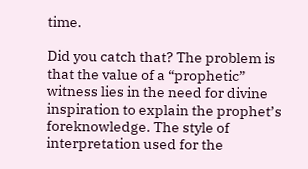time.

Did you catch that? The problem is that the value of a “prophetic” witness lies in the need for divine inspiration to explain the prophet’s foreknowledge. The style of interpretation used for the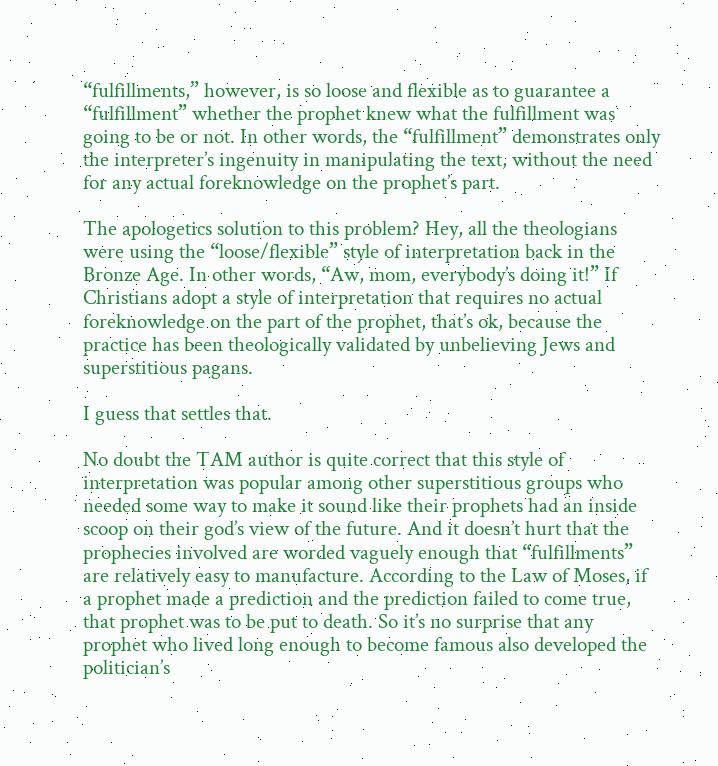“fulfillments,” however, is so loose and flexible as to guarantee a “fulfillment” whether the prophet knew what the fulfillment was going to be or not. In other words, the “fulfillment” demonstrates only the interpreter’s ingenuity in manipulating the text, without the need for any actual foreknowledge on the prophet’s part.

The apologetics solution to this problem? Hey, all the theologians were using the “loose/flexible” style of interpretation back in the Bronze Age. In other words, “Aw, mom, everybody’s doing it!” If Christians adopt a style of interpretation that requires no actual foreknowledge on the part of the prophet, that’s ok, because the practice has been theologically validated by unbelieving Jews and superstitious pagans.

I guess that settles that.

No doubt the TAM author is quite correct that this style of interpretation was popular among other superstitious groups who needed some way to make it sound like their prophets had an inside scoop on their god’s view of the future. And it doesn’t hurt that the prophecies involved are worded vaguely enough that “fulfillments” are relatively easy to manufacture. According to the Law of Moses, if a prophet made a prediction and the prediction failed to come true, that prophet was to be put to death. So it’s no surprise that any prophet who lived long enough to become famous also developed the politician’s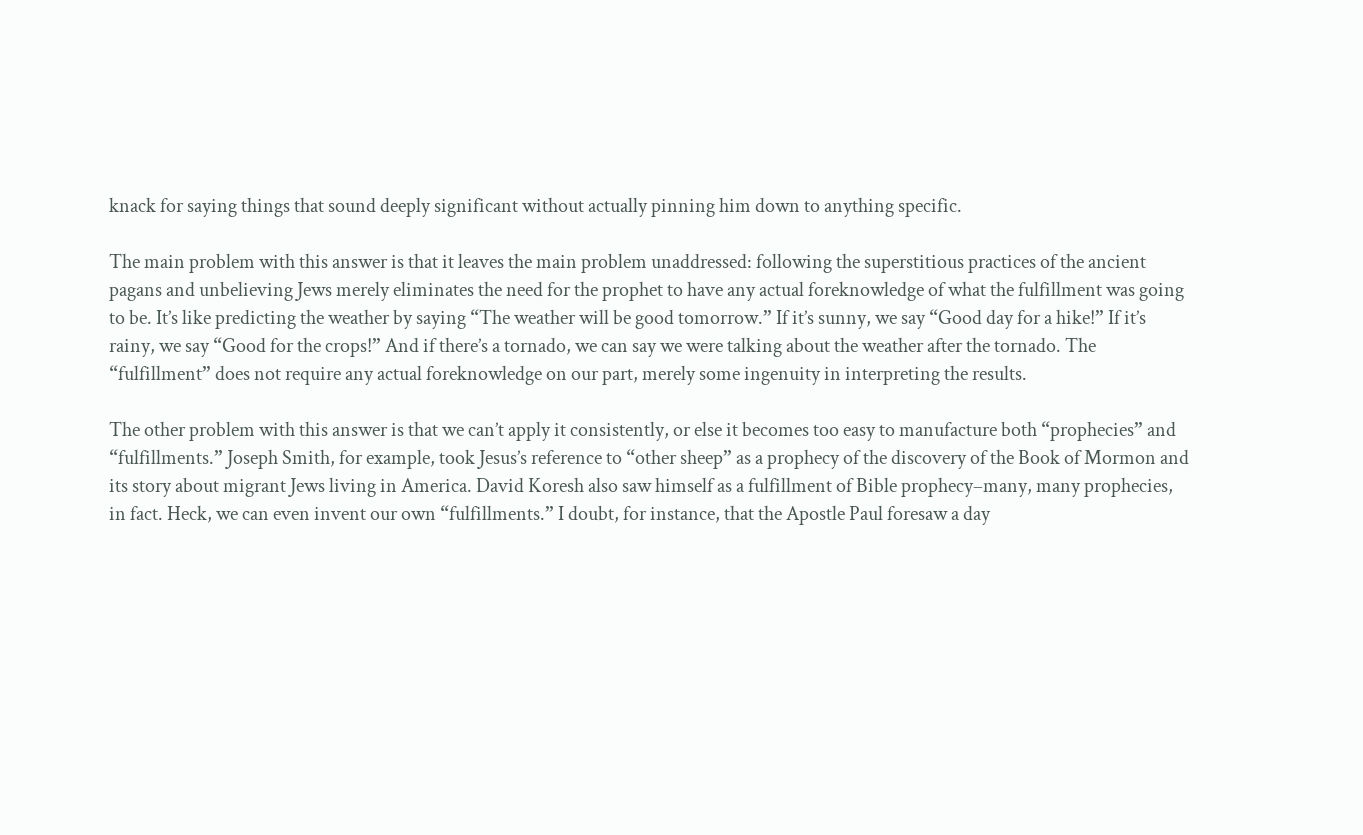knack for saying things that sound deeply significant without actually pinning him down to anything specific.

The main problem with this answer is that it leaves the main problem unaddressed: following the superstitious practices of the ancient pagans and unbelieving Jews merely eliminates the need for the prophet to have any actual foreknowledge of what the fulfillment was going to be. It’s like predicting the weather by saying “The weather will be good tomorrow.” If it’s sunny, we say “Good day for a hike!” If it’s rainy, we say “Good for the crops!” And if there’s a tornado, we can say we were talking about the weather after the tornado. The “fulfillment” does not require any actual foreknowledge on our part, merely some ingenuity in interpreting the results.

The other problem with this answer is that we can’t apply it consistently, or else it becomes too easy to manufacture both “prophecies” and “fulfillments.” Joseph Smith, for example, took Jesus’s reference to “other sheep” as a prophecy of the discovery of the Book of Mormon and its story about migrant Jews living in America. David Koresh also saw himself as a fulfillment of Bible prophecy–many, many prophecies, in fact. Heck, we can even invent our own “fulfillments.” I doubt, for instance, that the Apostle Paul foresaw a day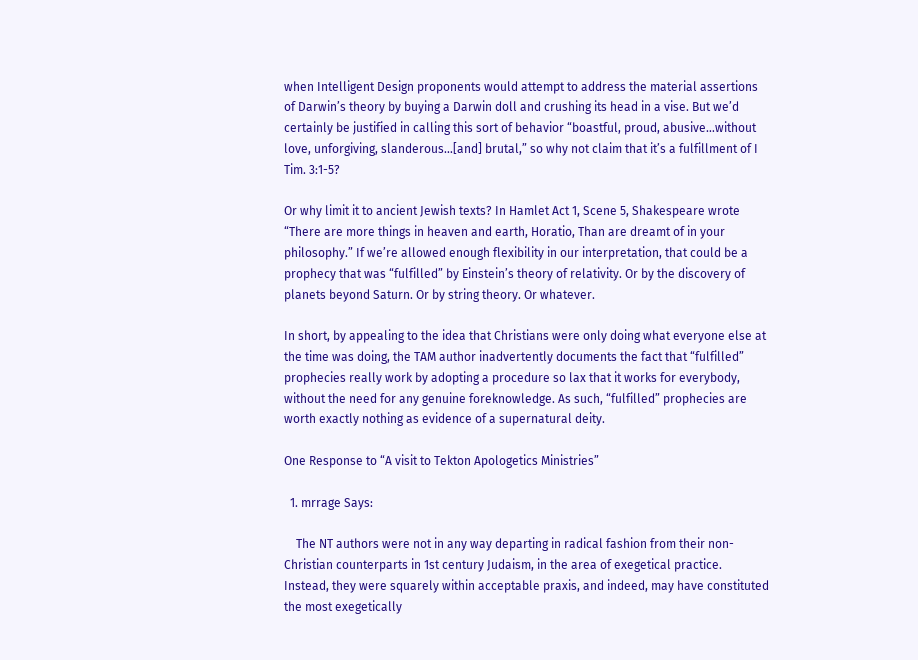when Intelligent Design proponents would attempt to address the material assertions of Darwin’s theory by buying a Darwin doll and crushing its head in a vise. But we’d certainly be justified in calling this sort of behavior “boastful, proud, abusive…without love, unforgiving, slanderous…[and] brutal,” so why not claim that it’s a fulfillment of I Tim. 3:1-5?

Or why limit it to ancient Jewish texts? In Hamlet Act 1, Scene 5, Shakespeare wrote “There are more things in heaven and earth, Horatio, Than are dreamt of in your philosophy.” If we’re allowed enough flexibility in our interpretation, that could be a prophecy that was “fulfilled” by Einstein’s theory of relativity. Or by the discovery of planets beyond Saturn. Or by string theory. Or whatever.

In short, by appealing to the idea that Christians were only doing what everyone else at the time was doing, the TAM author inadvertently documents the fact that “fulfilled” prophecies really work by adopting a procedure so lax that it works for everybody, without the need for any genuine foreknowledge. As such, “fulfilled” prophecies are worth exactly nothing as evidence of a supernatural deity.

One Response to “A visit to Tekton Apologetics Ministries”

  1. mrrage Says:

    The NT authors were not in any way departing in radical fashion from their non-Christian counterparts in 1st century Judaism, in the area of exegetical practice. Instead, they were squarely within acceptable praxis, and indeed, may have constituted the most exegetically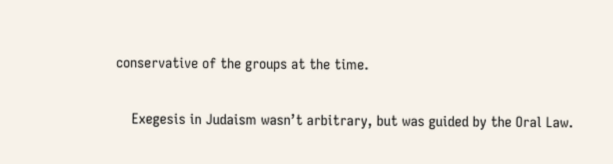conservative of the groups at the time.

    Exegesis in Judaism wasn’t arbitrary, but was guided by the Oral Law.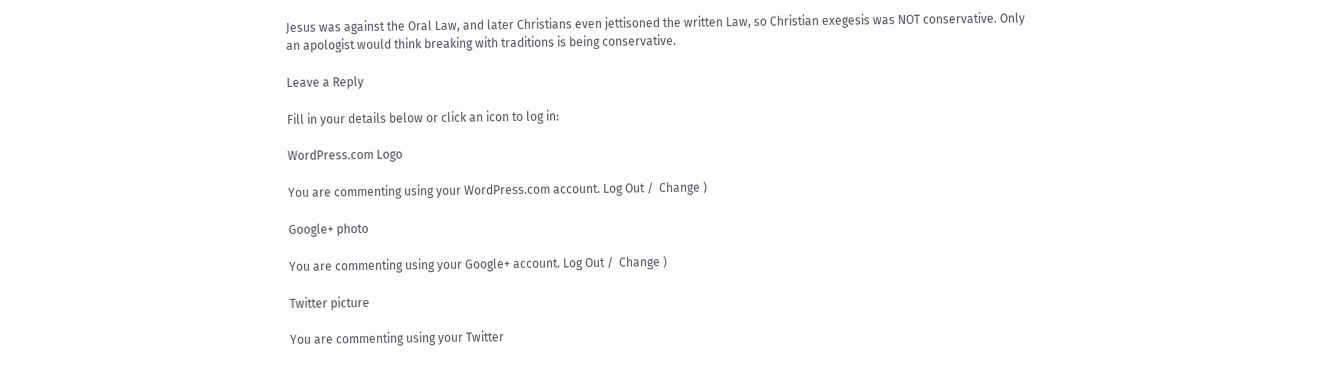Jesus was against the Oral Law, and later Christians even jettisoned the written Law, so Christian exegesis was NOT conservative. Only an apologist would think breaking with traditions is being conservative.

Leave a Reply

Fill in your details below or click an icon to log in:

WordPress.com Logo

You are commenting using your WordPress.com account. Log Out /  Change )

Google+ photo

You are commenting using your Google+ account. Log Out /  Change )

Twitter picture

You are commenting using your Twitter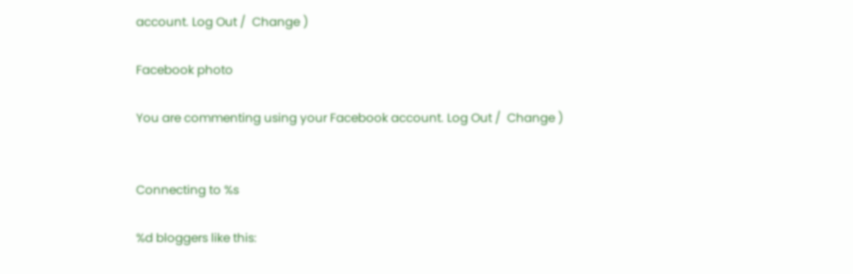account. Log Out /  Change )

Facebook photo

You are commenting using your Facebook account. Log Out /  Change )


Connecting to %s

%d bloggers like this: